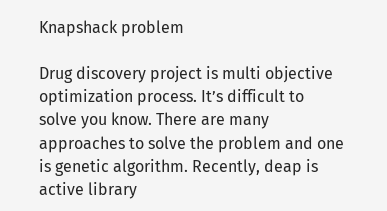Knapshack problem

Drug discovery project is multi objective optimization process. It’s difficult to solve you know. There are many approaches to solve the problem and one is genetic algorithm. Recently, deap is active library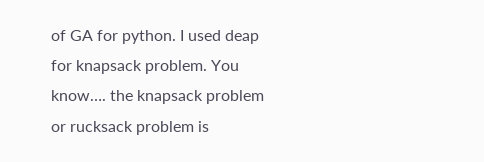of GA for python. I used deap for knapsack problem. You know…. the knapsack problem or rucksack problem is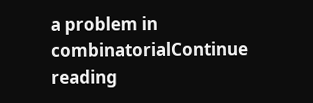a problem in combinatorialContinue reading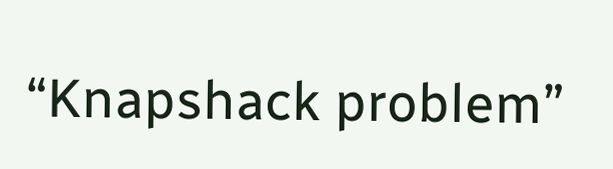“Knapshack problem”